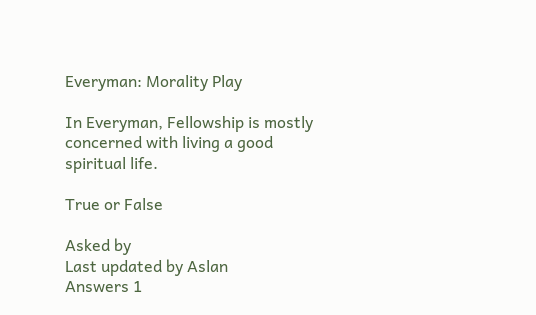Everyman: Morality Play

In Everyman, Fellowship is mostly concerned with living a good spiritual life.

True or False

Asked by
Last updated by Aslan
Answers 1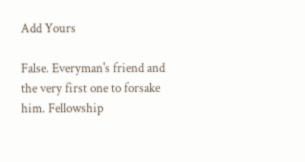Add Yours

False. Everyman's friend and the very first one to forsake him. Fellowship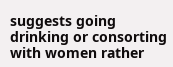suggests going drinking or consorting with women rather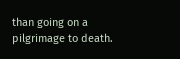than going on a pilgrimage to death.